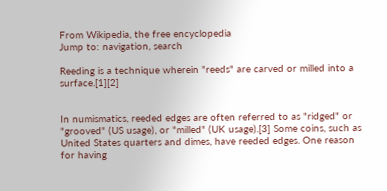From Wikipedia, the free encyclopedia
Jump to: navigation, search

Reeding is a technique wherein "reeds" are carved or milled into a surface.[1][2]


In numismatics, reeded edges are often referred to as "ridged" or "grooved" (US usage), or "milled" (UK usage).[3] Some coins, such as United States quarters and dimes, have reeded edges. One reason for having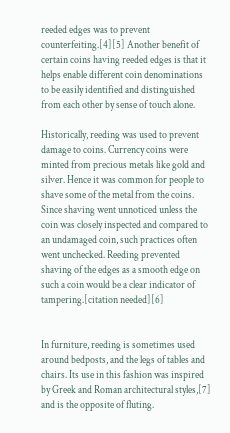reeded edges was to prevent counterfeiting.[4][5] Another benefit of certain coins having reeded edges is that it helps enable different coin denominations to be easily identified and distinguished from each other by sense of touch alone.

Historically, reeding was used to prevent damage to coins. Currency coins were minted from precious metals like gold and silver. Hence it was common for people to shave some of the metal from the coins. Since shaving went unnoticed unless the coin was closely inspected and compared to an undamaged coin, such practices often went unchecked. Reeding prevented shaving of the edges as a smooth edge on such a coin would be a clear indicator of tampering.[citation needed][6]


In furniture, reeding is sometimes used around bedposts, and the legs of tables and chairs. Its use in this fashion was inspired by Greek and Roman architectural styles,[7] and is the opposite of fluting.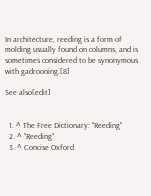In architecture, reeding is a form of molding usually found on columns, and is sometimes considered to be synonymous with gadrooning.[8]

See also[edit]


  1. ^ The Free Dictionary: "Reeding"
  2. ^ "Reeding"
  3. ^ Concise Oxford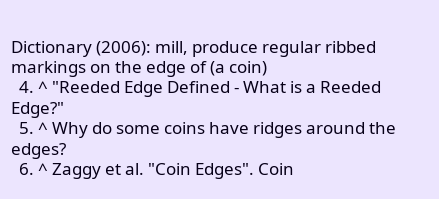Dictionary (2006): mill, produce regular ribbed markings on the edge of (a coin)
  4. ^ "Reeded Edge Defined - What is a Reeded Edge?"
  5. ^ Why do some coins have ridges around the edges?
  6. ^ Zaggy et al. "Coin Edges". Coin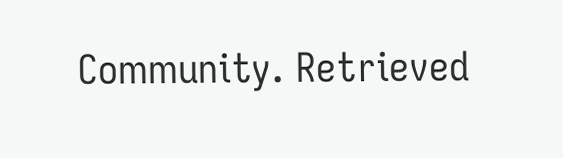Community. Retrieved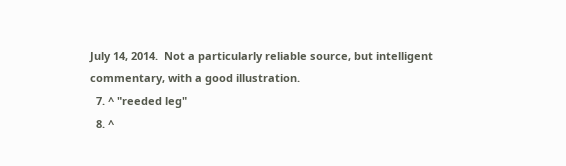July 14, 2014.  Not a particularly reliable source, but intelligent commentary, with a good illustration.
  7. ^ "reeded leg"
  8. ^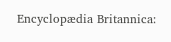Encyclopædia Britannica: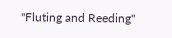"Fluting and Reeding"